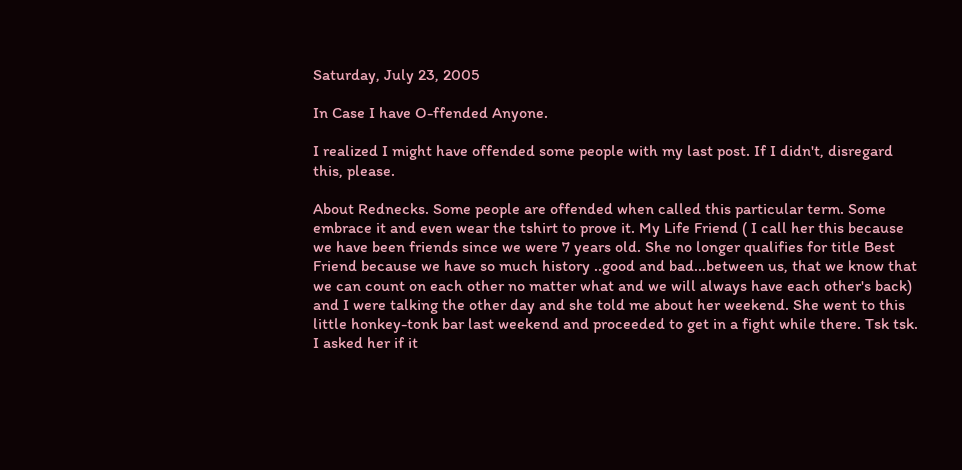Saturday, July 23, 2005

In Case I have O-ffended Anyone.

I realized I might have offended some people with my last post. If I didn't, disregard this, please.

About Rednecks. Some people are offended when called this particular term. Some embrace it and even wear the tshirt to prove it. My Life Friend ( I call her this because we have been friends since we were 7 years old. She no longer qualifies for title Best Friend because we have so much history ..good and bad...between us, that we know that we can count on each other no matter what and we will always have each other's back) and I were talking the other day and she told me about her weekend. She went to this little honkey-tonk bar last weekend and proceeded to get in a fight while there. Tsk tsk. I asked her if it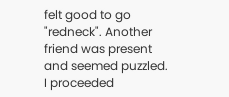felt good to go "redneck". Another friend was present and seemed puzzled. I proceeded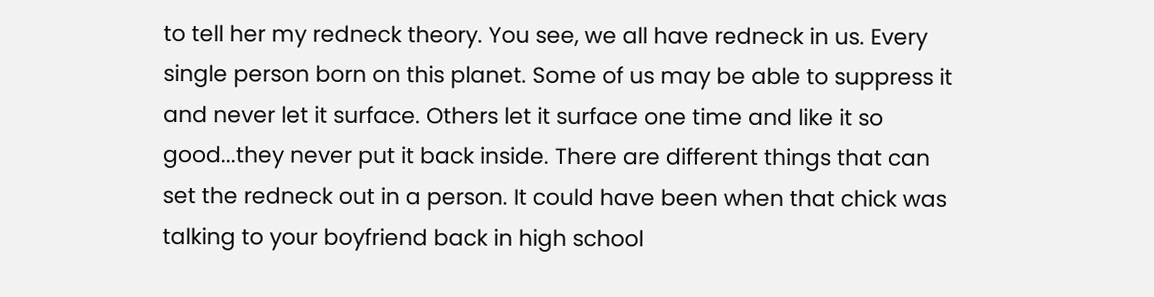to tell her my redneck theory. You see, we all have redneck in us. Every single person born on this planet. Some of us may be able to suppress it and never let it surface. Others let it surface one time and like it so good...they never put it back inside. There are different things that can set the redneck out in a person. It could have been when that chick was talking to your boyfriend back in high school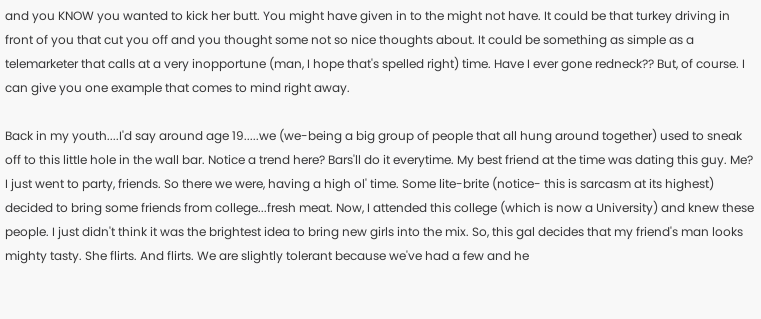and you KNOW you wanted to kick her butt. You might have given in to the might not have. It could be that turkey driving in front of you that cut you off and you thought some not so nice thoughts about. It could be something as simple as a telemarketer that calls at a very inopportune (man, I hope that's spelled right) time. Have I ever gone redneck?? But, of course. I can give you one example that comes to mind right away.

Back in my youth....I'd say around age 19.....we (we-being a big group of people that all hung around together) used to sneak off to this little hole in the wall bar. Notice a trend here? Bars'll do it everytime. My best friend at the time was dating this guy. Me? I just went to party, friends. So there we were, having a high ol' time. Some lite-brite (notice- this is sarcasm at its highest) decided to bring some friends from college...fresh meat. Now, I attended this college (which is now a University) and knew these people. I just didn't think it was the brightest idea to bring new girls into the mix. So, this gal decides that my friend's man looks mighty tasty. She flirts. And flirts. We are slightly tolerant because we've had a few and he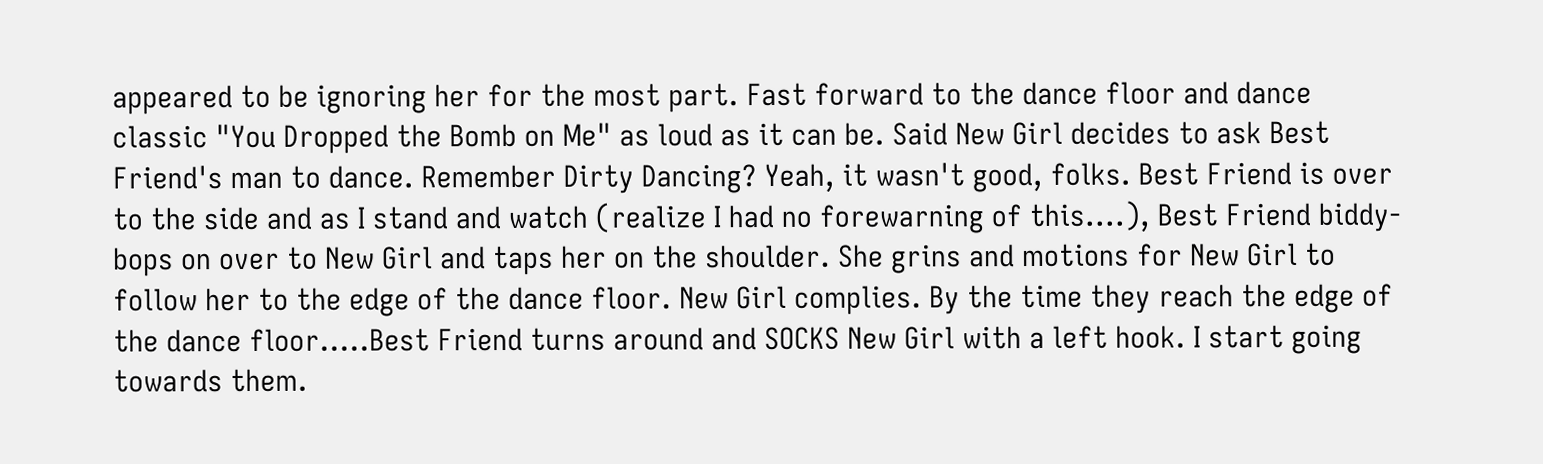appeared to be ignoring her for the most part. Fast forward to the dance floor and dance classic "You Dropped the Bomb on Me" as loud as it can be. Said New Girl decides to ask Best Friend's man to dance. Remember Dirty Dancing? Yeah, it wasn't good, folks. Best Friend is over to the side and as I stand and watch (realize I had no forewarning of this....), Best Friend biddy-bops on over to New Girl and taps her on the shoulder. She grins and motions for New Girl to follow her to the edge of the dance floor. New Girl complies. By the time they reach the edge of the dance floor.....Best Friend turns around and SOCKS New Girl with a left hook. I start going towards them.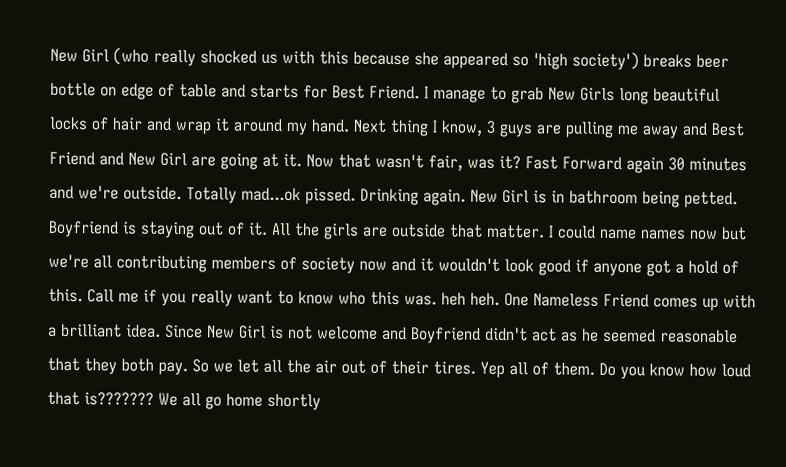New Girl (who really shocked us with this because she appeared so 'high society') breaks beer bottle on edge of table and starts for Best Friend. I manage to grab New Girls long beautiful locks of hair and wrap it around my hand. Next thing I know, 3 guys are pulling me away and Best Friend and New Girl are going at it. Now that wasn't fair, was it? Fast Forward again 30 minutes and we're outside. Totally mad...ok pissed. Drinking again. New Girl is in bathroom being petted. Boyfriend is staying out of it. All the girls are outside that matter. I could name names now but we're all contributing members of society now and it wouldn't look good if anyone got a hold of this. Call me if you really want to know who this was. heh heh. One Nameless Friend comes up with a brilliant idea. Since New Girl is not welcome and Boyfriend didn't act as he seemed reasonable that they both pay. So we let all the air out of their tires. Yep all of them. Do you know how loud that is??????? We all go home shortly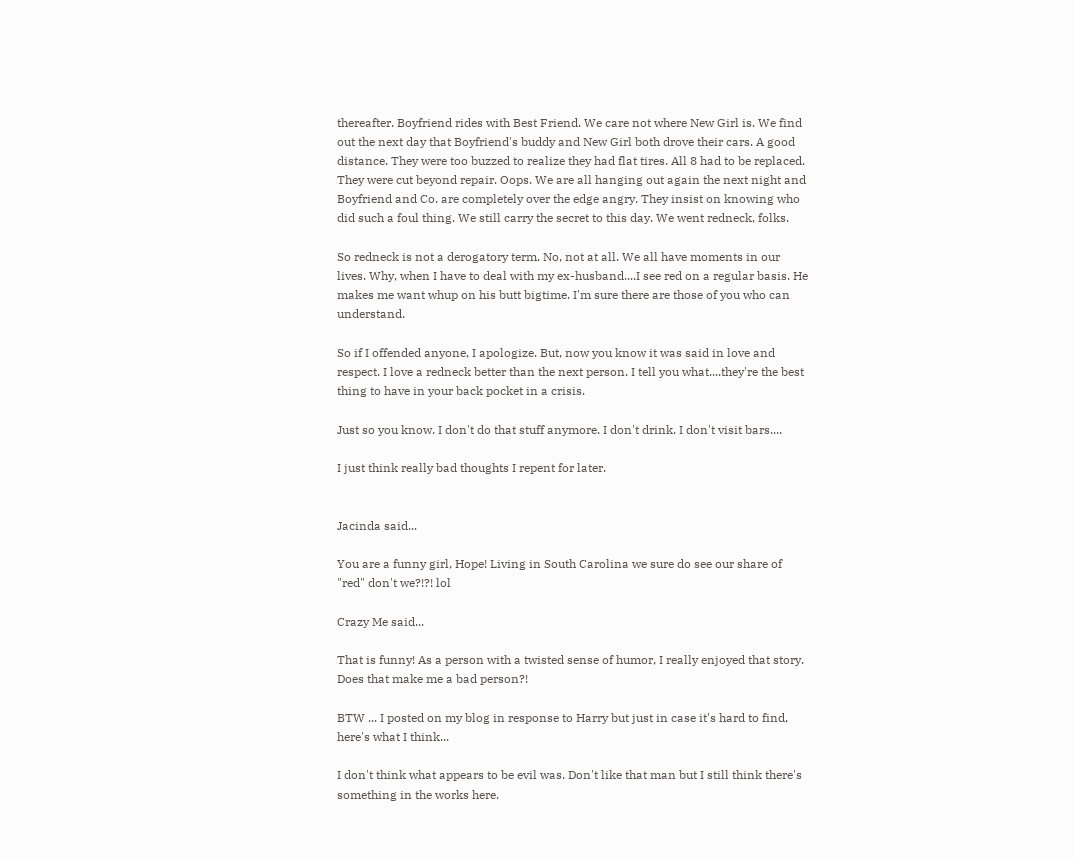thereafter. Boyfriend rides with Best Friend. We care not where New Girl is. We find out the next day that Boyfriend's buddy and New Girl both drove their cars. A good distance. They were too buzzed to realize they had flat tires. All 8 had to be replaced. They were cut beyond repair. Oops. We are all hanging out again the next night and Boyfriend and Co. are completely over the edge angry. They insist on knowing who did such a foul thing. We still carry the secret to this day. We went redneck, folks.

So redneck is not a derogatory term. No, not at all. We all have moments in our lives. Why, when I have to deal with my ex-husband....I see red on a regular basis. He makes me want whup on his butt bigtime. I'm sure there are those of you who can understand.

So if I offended anyone, I apologize. But, now you know it was said in love and respect. I love a redneck better than the next person. I tell you what....they're the best thing to have in your back pocket in a crisis.

Just so you know. I don't do that stuff anymore. I don't drink. I don't visit bars....

I just think really bad thoughts I repent for later.


Jacinda said...

You are a funny girl, Hope! Living in South Carolina we sure do see our share of "red" don't we?!?! lol

Crazy Me said...

That is funny! As a person with a twisted sense of humor, I really enjoyed that story. Does that make me a bad person?!

BTW ... I posted on my blog in response to Harry but just in case it's hard to find, here's what I think...

I don't think what appears to be evil was. Don't like that man but I still think there's something in the works here.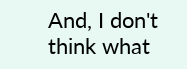And, I don't think what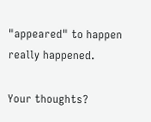"appeared" to happen really happened.

Your thoughts?